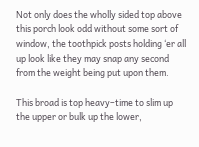Not only does the wholly sided top above this porch look odd without some sort of window, the toothpick posts holding ‘er all up look like they may snap any second from the weight being put upon them.

This broad is top heavy–time to slim up the upper or bulk up the lower,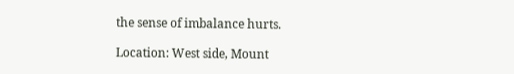the sense of imbalance hurts.

Location: West side, Mount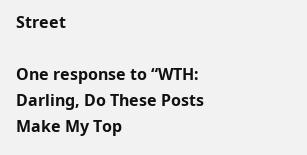Street

One response to “WTH: Darling, Do These Posts Make My Top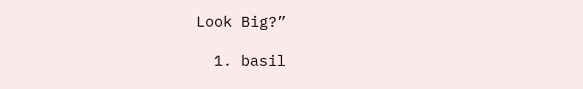Look Big?”

  1. basil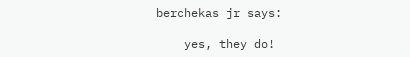berchekas jr says:

    yes, they do!